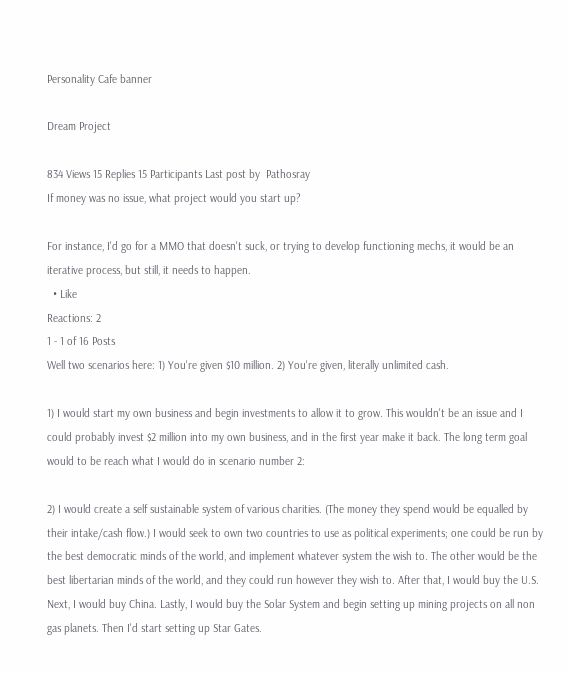Personality Cafe banner

Dream Project

834 Views 15 Replies 15 Participants Last post by  Pathosray
If money was no issue, what project would you start up?

For instance, I'd go for a MMO that doesn't suck, or trying to develop functioning mechs, it would be an iterative process, but still, it needs to happen.
  • Like
Reactions: 2
1 - 1 of 16 Posts
Well two scenarios here: 1) You're given $10 million. 2) You're given, literally unlimited cash.

1) I would start my own business and begin investments to allow it to grow. This wouldn't be an issue and I could probably invest $2 million into my own business, and in the first year make it back. The long term goal would to be reach what I would do in scenario number 2:

2) I would create a self sustainable system of various charities. (The money they spend would be equalled by their intake/cash flow.) I would seek to own two countries to use as political experiments; one could be run by the best democratic minds of the world, and implement whatever system the wish to. The other would be the best libertarian minds of the world, and they could run however they wish to. After that, I would buy the U.S. Next, I would buy China. Lastly, I would buy the Solar System and begin setting up mining projects on all non gas planets. Then I'd start setting up Star Gates.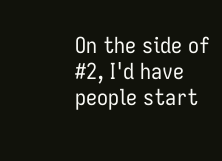On the side of #2, I'd have people start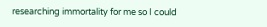researching immortality for me so I could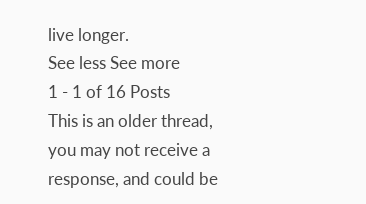live longer.
See less See more
1 - 1 of 16 Posts
This is an older thread, you may not receive a response, and could be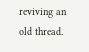reviving an old thread.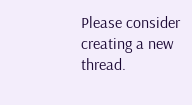Please consider creating a new thread.